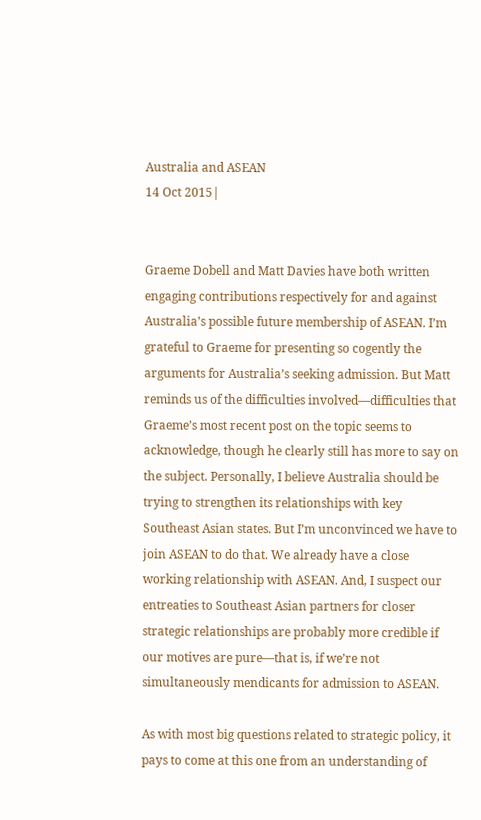Australia and ASEAN
14 Oct 2015|


Graeme Dobell and Matt Davies have both written engaging contributions respectively for and against Australia’s possible future membership of ASEAN. I’m grateful to Graeme for presenting so cogently the arguments for Australia’s seeking admission. But Matt reminds us of the difficulties involved—difficulties that Graeme’s most recent post on the topic seems to acknowledge, though he clearly still has more to say on the subject. Personally, I believe Australia should be trying to strengthen its relationships with key Southeast Asian states. But I’m unconvinced we have to join ASEAN to do that. We already have a close working relationship with ASEAN. And, I suspect our entreaties to Southeast Asian partners for closer strategic relationships are probably more credible if our motives are pure—that is, if we’re not simultaneously mendicants for admission to ASEAN.

As with most big questions related to strategic policy, it pays to come at this one from an understanding of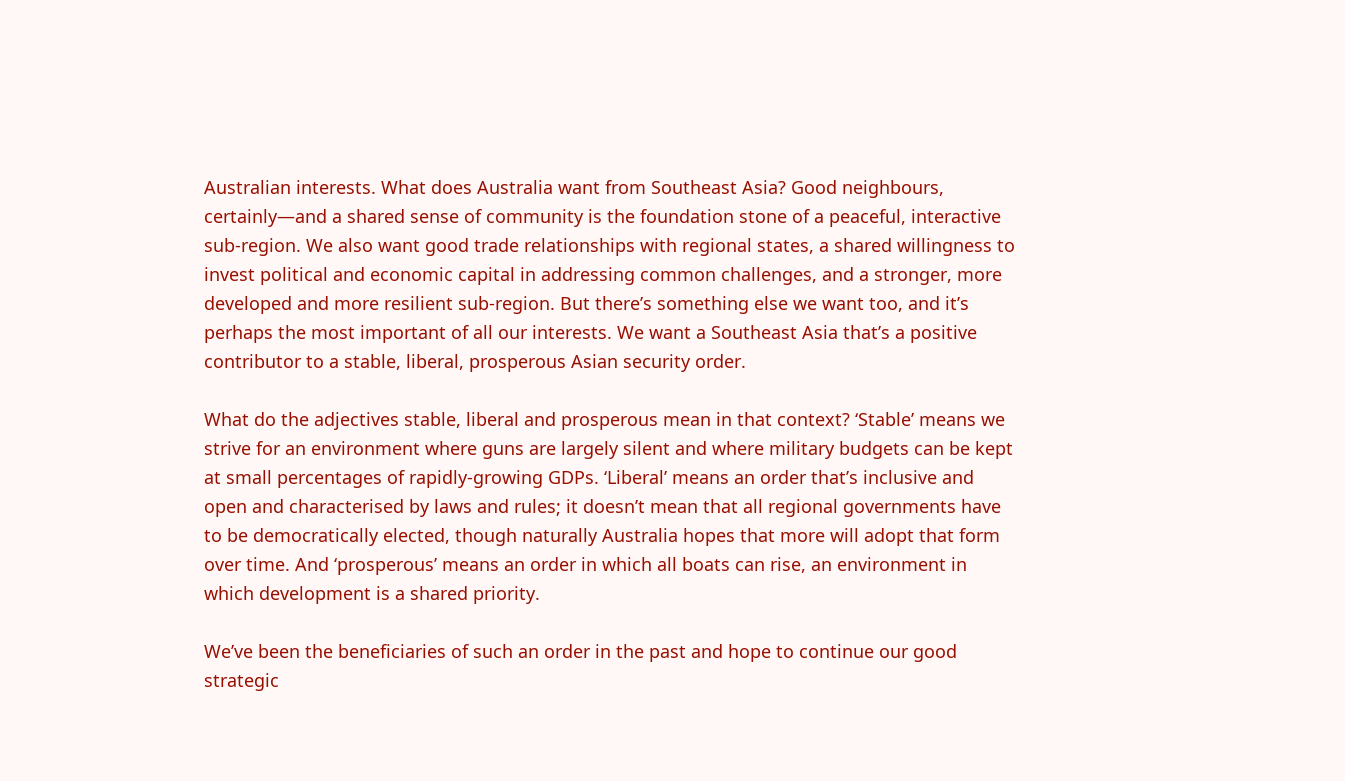Australian interests. What does Australia want from Southeast Asia? Good neighbours, certainly—and a shared sense of community is the foundation stone of a peaceful, interactive sub-region. We also want good trade relationships with regional states, a shared willingness to invest political and economic capital in addressing common challenges, and a stronger, more developed and more resilient sub-region. But there’s something else we want too, and it’s perhaps the most important of all our interests. We want a Southeast Asia that’s a positive contributor to a stable, liberal, prosperous Asian security order.

What do the adjectives stable, liberal and prosperous mean in that context? ‘Stable’ means we strive for an environment where guns are largely silent and where military budgets can be kept at small percentages of rapidly-growing GDPs. ‘Liberal’ means an order that’s inclusive and open and characterised by laws and rules; it doesn’t mean that all regional governments have to be democratically elected, though naturally Australia hopes that more will adopt that form over time. And ‘prosperous’ means an order in which all boats can rise, an environment in which development is a shared priority.

We’ve been the beneficiaries of such an order in the past and hope to continue our good strategic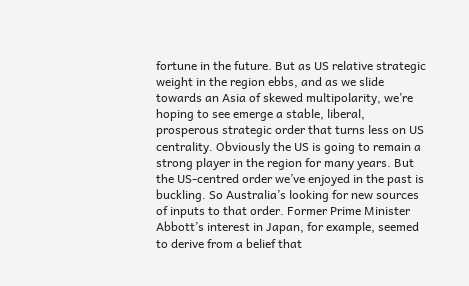fortune in the future. But as US relative strategic weight in the region ebbs, and as we slide towards an Asia of skewed multipolarity, we’re hoping to see emerge a stable, liberal, prosperous strategic order that turns less on US centrality. Obviously the US is going to remain a strong player in the region for many years. But the US-centred order we’ve enjoyed in the past is buckling. So Australia’s looking for new sources of inputs to that order. Former Prime Minister Abbott’s interest in Japan, for example, seemed to derive from a belief that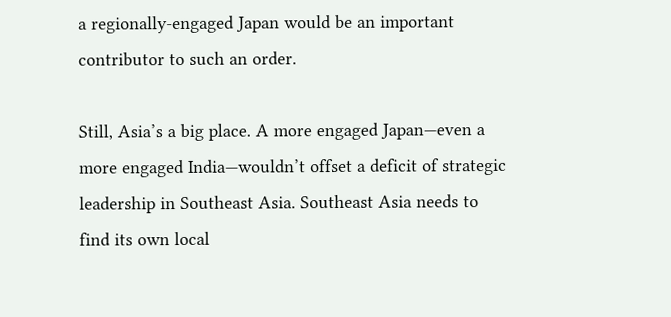a regionally-engaged Japan would be an important contributor to such an order.

Still, Asia’s a big place. A more engaged Japan—even a more engaged India—wouldn’t offset a deficit of strategic leadership in Southeast Asia. Southeast Asia needs to find its own local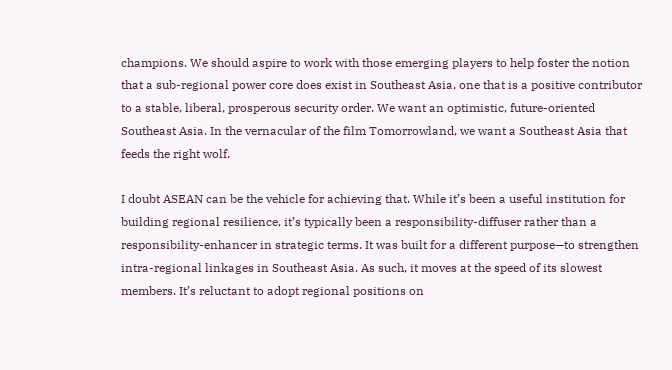champions. We should aspire to work with those emerging players to help foster the notion that a sub-regional power core does exist in Southeast Asia, one that is a positive contributor to a stable, liberal, prosperous security order. We want an optimistic, future-oriented Southeast Asia. In the vernacular of the film Tomorrowland, we want a Southeast Asia that feeds the right wolf.

I doubt ASEAN can be the vehicle for achieving that. While it’s been a useful institution for building regional resilience, it’s typically been a responsibility-diffuser rather than a responsibility-enhancer in strategic terms. It was built for a different purpose—to strengthen intra-regional linkages in Southeast Asia. As such, it moves at the speed of its slowest members. It’s reluctant to adopt regional positions on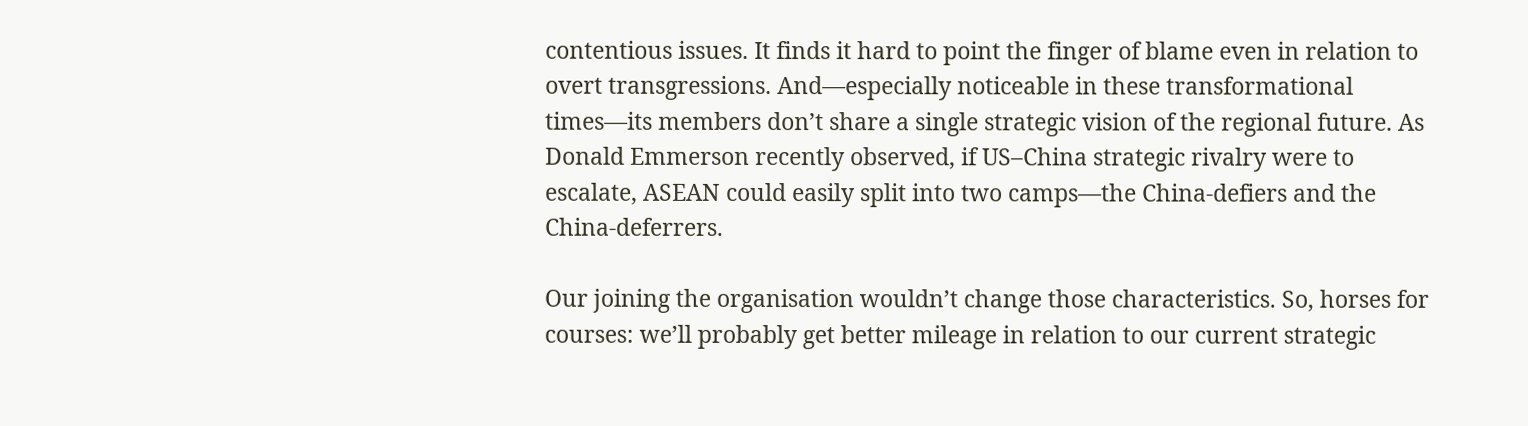contentious issues. It finds it hard to point the finger of blame even in relation to overt transgressions. And—especially noticeable in these transformational times—its members don’t share a single strategic vision of the regional future. As Donald Emmerson recently observed, if US–China strategic rivalry were to escalate, ASEAN could easily split into two camps—the China-defiers and the China-deferrers.

Our joining the organisation wouldn’t change those characteristics. So, horses for courses: we’ll probably get better mileage in relation to our current strategic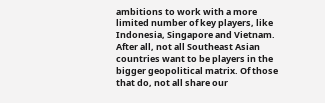ambitions to work with a more limited number of key players, like Indonesia, Singapore and Vietnam. After all, not all Southeast Asian countries want to be players in the bigger geopolitical matrix. Of those that do, not all share our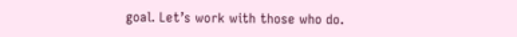goal. Let’s work with those who do.